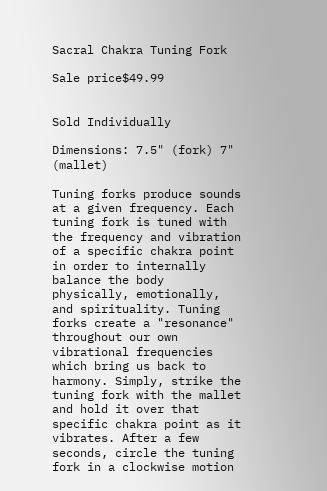Sacral Chakra Tuning Fork

Sale price$49.99


Sold Individually

Dimensions: 7.5" (fork) 7" (mallet)

Tuning forks produce sounds at a given frequency. Each tuning fork is tuned with the frequency and vibration of a specific chakra point in order to internally balance the body physically, emotionally, and spirituality. Tuning forks create a "resonance" throughout our own vibrational frequencies which bring us back to harmony. Simply, strike the tuning fork with the mallet and hold it over that specific chakra point as it vibrates. After a few seconds, circle the tuning fork in a clockwise motion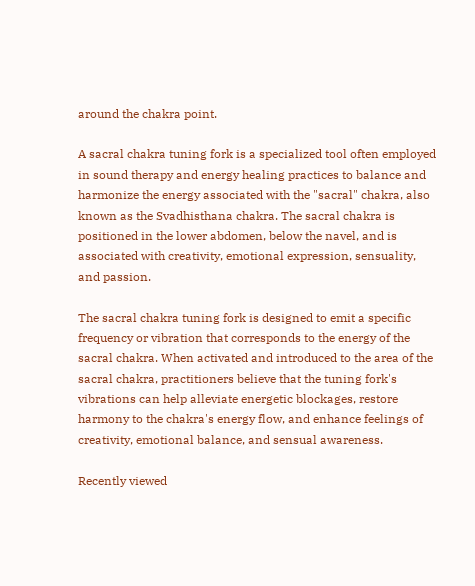around the chakra point.

A sacral chakra tuning fork is a specialized tool often employed in sound therapy and energy healing practices to balance and harmonize the energy associated with the "sacral" chakra, also known as the Svadhisthana chakra. The sacral chakra is positioned in the lower abdomen, below the navel, and is associated with creativity, emotional expression, sensuality, and passion.

The sacral chakra tuning fork is designed to emit a specific frequency or vibration that corresponds to the energy of the sacral chakra. When activated and introduced to the area of the sacral chakra, practitioners believe that the tuning fork's vibrations can help alleviate energetic blockages, restore harmony to the chakra's energy flow, and enhance feelings of creativity, emotional balance, and sensual awareness.

Recently viewed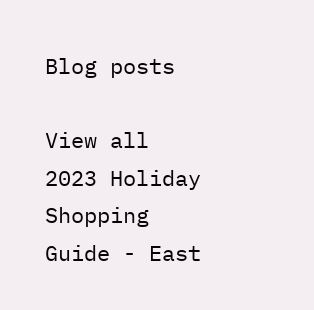Blog posts

View all
2023 Holiday Shopping Guide - East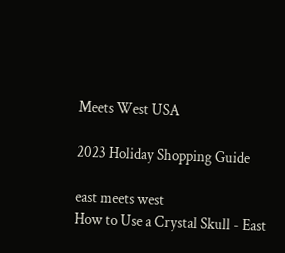Meets West USA

2023 Holiday Shopping Guide

east meets west
How to Use a Crystal Skull - East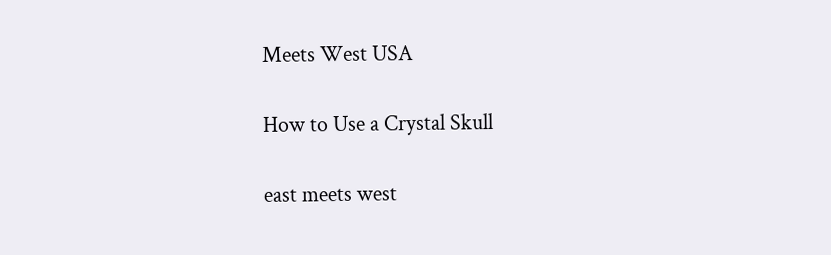Meets West USA

How to Use a Crystal Skull

east meets west